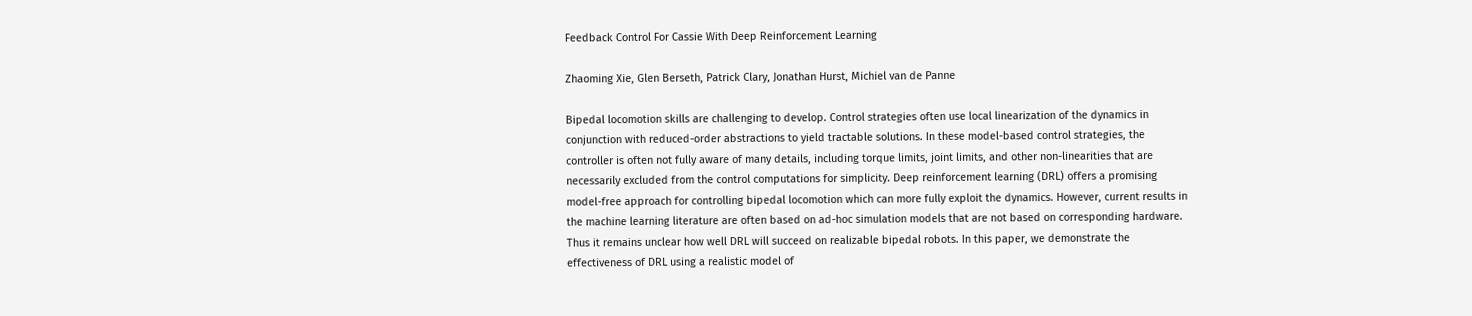Feedback Control For Cassie With Deep Reinforcement Learning

Zhaoming Xie, Glen Berseth, Patrick Clary, Jonathan Hurst, Michiel van de Panne

Bipedal locomotion skills are challenging to develop. Control strategies often use local linearization of the dynamics in conjunction with reduced-order abstractions to yield tractable solutions. In these model-based control strategies, the controller is often not fully aware of many details, including torque limits, joint limits, and other non-linearities that are necessarily excluded from the control computations for simplicity. Deep reinforcement learning (DRL) offers a promising model-free approach for controlling bipedal locomotion which can more fully exploit the dynamics. However, current results in the machine learning literature are often based on ad-hoc simulation models that are not based on corresponding hardware. Thus it remains unclear how well DRL will succeed on realizable bipedal robots. In this paper, we demonstrate the effectiveness of DRL using a realistic model of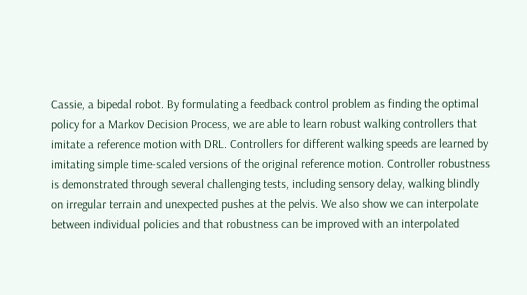Cassie, a bipedal robot. By formulating a feedback control problem as finding the optimal policy for a Markov Decision Process, we are able to learn robust walking controllers that imitate a reference motion with DRL. Controllers for different walking speeds are learned by imitating simple time-scaled versions of the original reference motion. Controller robustness is demonstrated through several challenging tests, including sensory delay, walking blindly on irregular terrain and unexpected pushes at the pelvis. We also show we can interpolate between individual policies and that robustness can be improved with an interpolated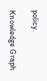policy.

Knowledge Graph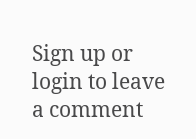Sign up or login to leave a comment